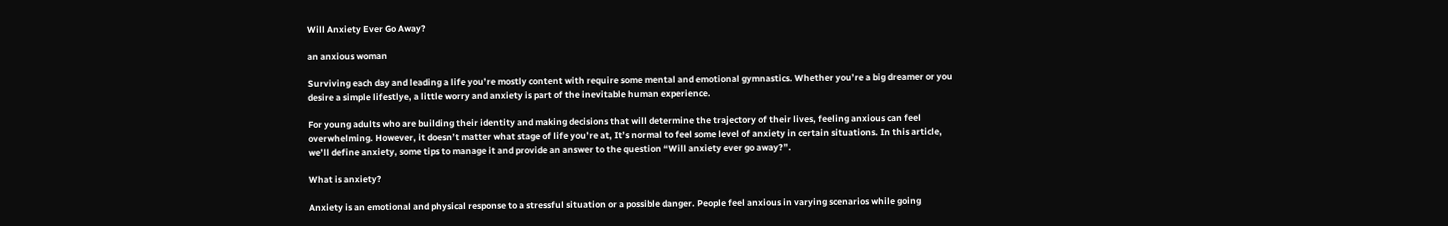Will Anxiety Ever Go Away?

an anxious woman

Surviving each day and leading a life you’re mostly content with require some mental and emotional gymnastics. Whether you’re a big dreamer or you desire a simple lifestlye, a little worry and anxiety is part of the inevitable human experience.

For young adults who are building their identity and making decisions that will determine the trajectory of their lives, feeling anxious can feel overwhelming. However, it doesn’t matter what stage of life you’re at, It’s normal to feel some level of anxiety in certain situations. In this article, we’ll define anxiety, some tips to manage it and provide an answer to the question “Will anxiety ever go away?”.

What is anxiety?

Anxiety is an emotional and physical response to a stressful situation or a possible danger. People feel anxious in varying scenarios while going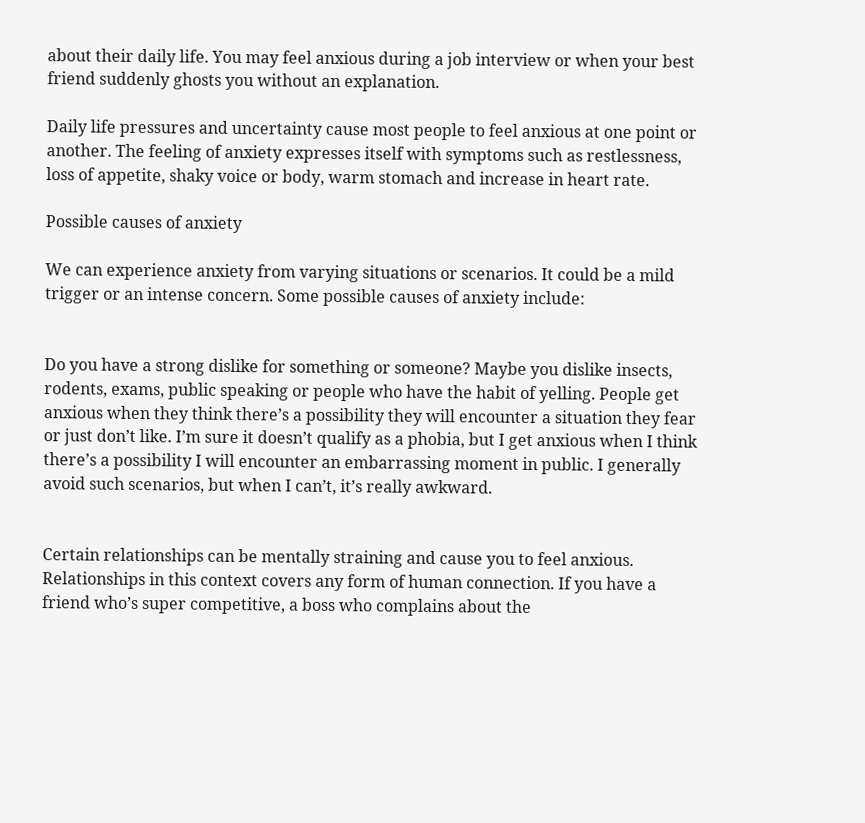about their daily life. You may feel anxious during a job interview or when your best friend suddenly ghosts you without an explanation.

Daily life pressures and uncertainty cause most people to feel anxious at one point or another. The feeling of anxiety expresses itself with symptoms such as restlessness, loss of appetite, shaky voice or body, warm stomach and increase in heart rate.

Possible causes of anxiety

We can experience anxiety from varying situations or scenarios. It could be a mild trigger or an intense concern. Some possible causes of anxiety include:


Do you have a strong dislike for something or someone? Maybe you dislike insects, rodents, exams, public speaking or people who have the habit of yelling. People get anxious when they think there’s a possibility they will encounter a situation they fear or just don’t like. I’m sure it doesn’t qualify as a phobia, but I get anxious when I think there’s a possibility I will encounter an embarrassing moment in public. I generally avoid such scenarios, but when I can’t, it’s really awkward.


Certain relationships can be mentally straining and cause you to feel anxious. Relationships in this context covers any form of human connection. If you have a friend who’s super competitive, a boss who complains about the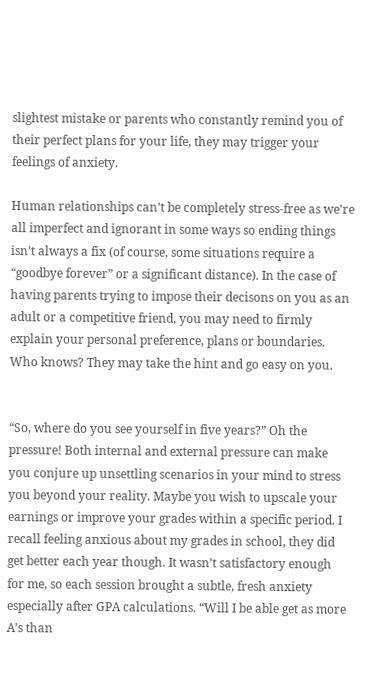slightest mistake or parents who constantly remind you of their perfect plans for your life, they may trigger your feelings of anxiety.

Human relationships can’t be completely stress-free as we’re all imperfect and ignorant in some ways so ending things isn’t always a fix (of course, some situations require a “goodbye forever” or a significant distance). In the case of having parents trying to impose their decisons on you as an adult or a competitive friend, you may need to firmly explain your personal preference, plans or boundaries. Who knows? They may take the hint and go easy on you.


“So, where do you see yourself in five years?” Oh the pressure! Both internal and external pressure can make you conjure up unsettling scenarios in your mind to stress you beyond your reality. Maybe you wish to upscale your earnings or improve your grades within a specific period. I recall feeling anxious about my grades in school, they did get better each year though. It wasn’t satisfactory enough for me, so each session brought a subtle, fresh anxiety especially after GPA calculations. “Will I be able get as more A’s than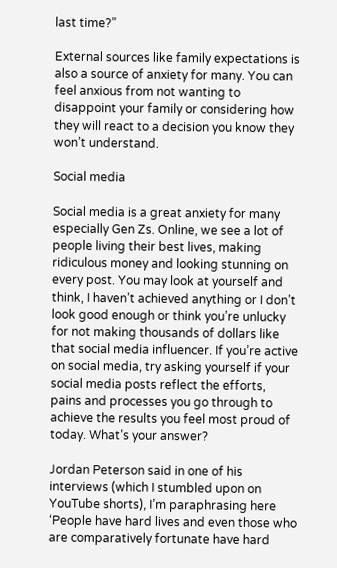last time?”

External sources like family expectations is also a source of anxiety for many. You can feel anxious from not wanting to disappoint your family or considering how they will react to a decision you know they won’t understand.

Social media

Social media is a great anxiety for many especially Gen Zs. Online, we see a lot of people living their best lives, making ridiculous money and looking stunning on every post. You may look at yourself and think, I haven’t achieved anything or I don’t look good enough or think you’re unlucky for not making thousands of dollars like that social media influencer. If you’re active on social media, try asking yourself if your social media posts reflect the efforts, pains and processes you go through to achieve the results you feel most proud of today. What’s your answer?

Jordan Peterson said in one of his interviews (which I stumbled upon on YouTube shorts), I’m paraphrasing here ‘People have hard lives and even those who are comparatively fortunate have hard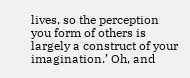lives, so the perception you form of others is largely a construct of your imagination.’ Oh, and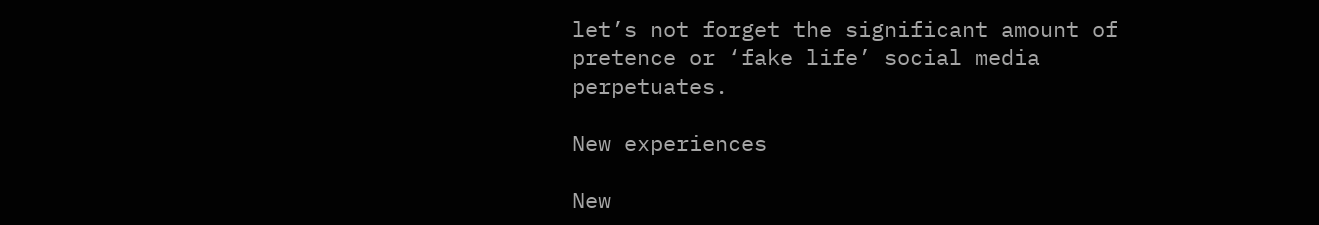let’s not forget the significant amount of pretence or ‘fake life’ social media perpetuates.

New experiences

New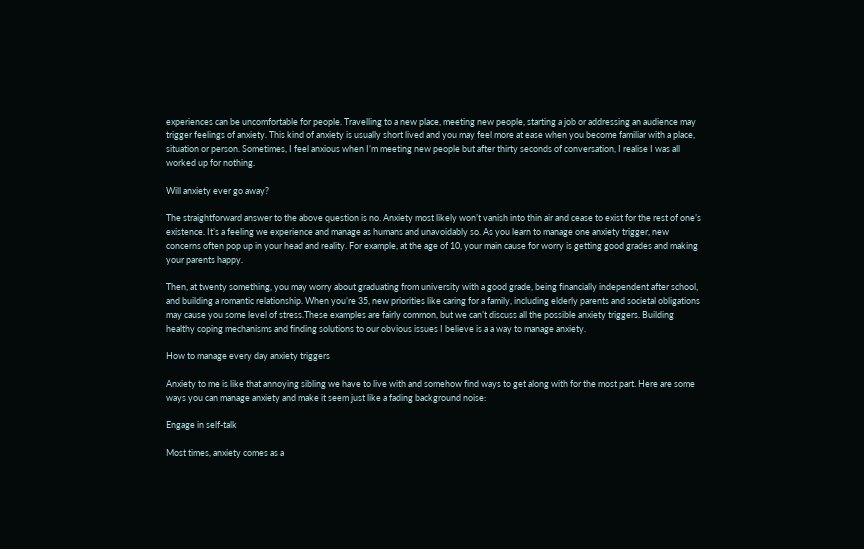experiences can be uncomfortable for people. Travelling to a new place, meeting new people, starting a job or addressing an audience may trigger feelings of anxiety. This kind of anxiety is usually short lived and you may feel more at ease when you become familiar with a place, situation or person. Sometimes, I feel anxious when I’m meeting new people but after thirty seconds of conversation, I realise I was all worked up for nothing.

Will anxiety ever go away?

The straightforward answer to the above question is no. Anxiety most likely won’t vanish into thin air and cease to exist for the rest of one’s existence. It’s a feeling we experience and manage as humans and unavoidably so. As you learn to manage one anxiety trigger, new concerns often pop up in your head and reality. For example, at the age of 10, your main cause for worry is getting good grades and making your parents happy.

Then, at twenty something, you may worry about graduating from university with a good grade, being financially independent after school, and building a romantic relationship. When you’re 35, new priorities like caring for a family, including elderly parents and societal obligations may cause you some level of stress.These examples are fairly common, but we can’t discuss all the possible anxiety triggers. Building healthy coping mechanisms and finding solutions to our obvious issues I believe is a a way to manage anxiety.

How to manage every day anxiety triggers

Anxiety to me is like that annoying sibling we have to live with and somehow find ways to get along with for the most part. Here are some ways you can manage anxiety and make it seem just like a fading background noise:

Engage in self-talk

Most times, anxiety comes as a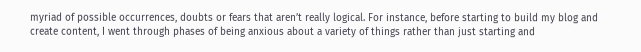myriad of possible occurrences, doubts or fears that aren’t really logical. For instance, before starting to build my blog and create content, I went through phases of being anxious about a variety of things rather than just starting and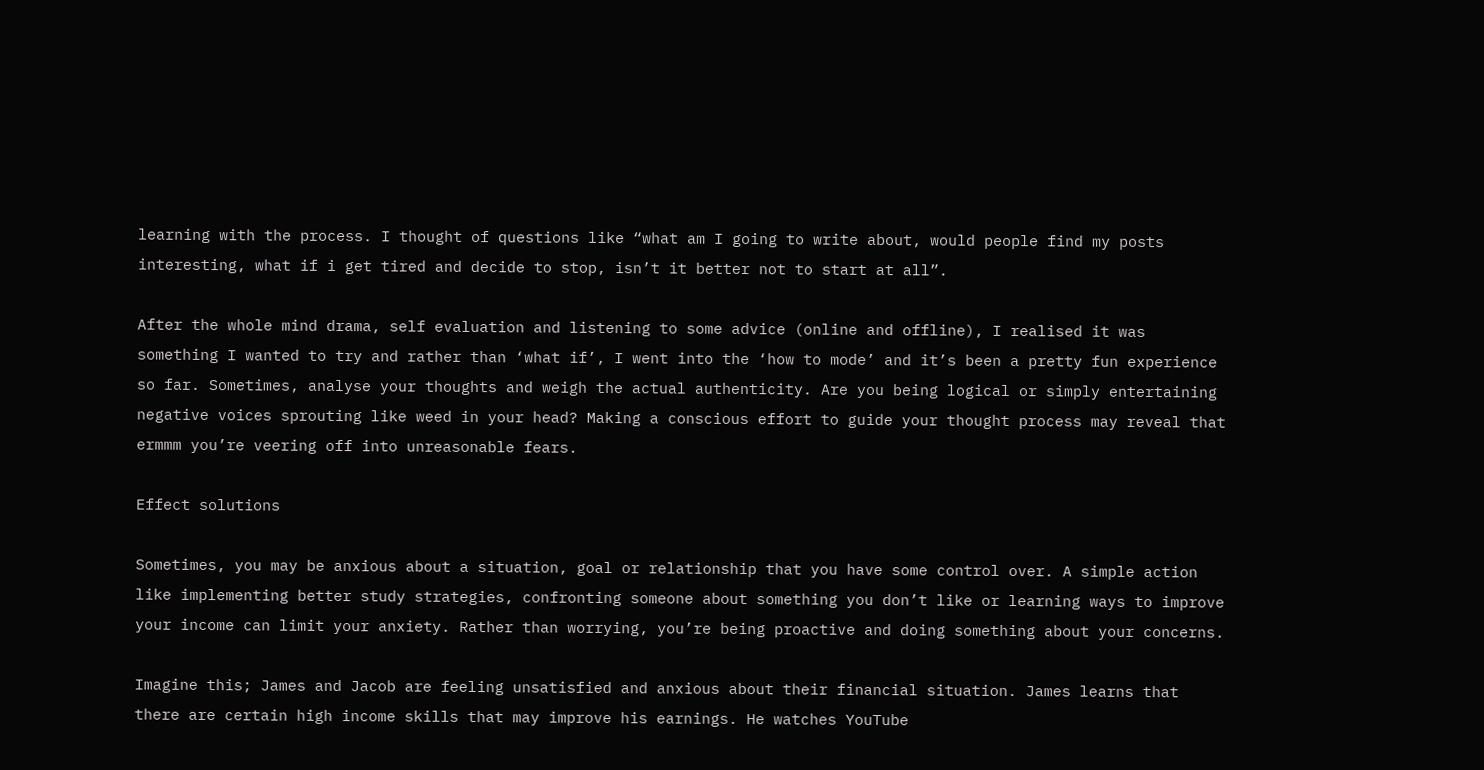learning with the process. I thought of questions like “what am I going to write about, would people find my posts interesting, what if i get tired and decide to stop, isn’t it better not to start at all”.

After the whole mind drama, self evaluation and listening to some advice (online and offline), I realised it was something I wanted to try and rather than ‘what if’, I went into the ‘how to mode’ and it’s been a pretty fun experience so far. Sometimes, analyse your thoughts and weigh the actual authenticity. Are you being logical or simply entertaining negative voices sprouting like weed in your head? Making a conscious effort to guide your thought process may reveal that ermmm you’re veering off into unreasonable fears.

Effect solutions

Sometimes, you may be anxious about a situation, goal or relationship that you have some control over. A simple action like implementing better study strategies, confronting someone about something you don’t like or learning ways to improve your income can limit your anxiety. Rather than worrying, you’re being proactive and doing something about your concerns.

Imagine this; James and Jacob are feeling unsatisfied and anxious about their financial situation. James learns that there are certain high income skills that may improve his earnings. He watches YouTube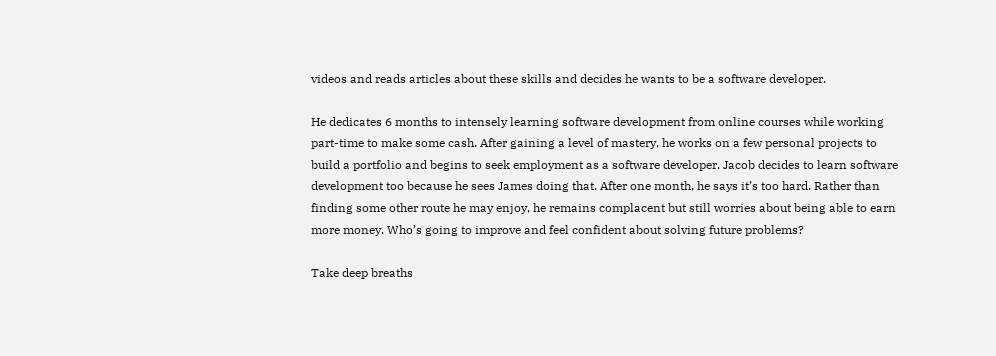videos and reads articles about these skills and decides he wants to be a software developer.

He dedicates 6 months to intensely learning software development from online courses while working part-time to make some cash. After gaining a level of mastery, he works on a few personal projects to build a portfolio and begins to seek employment as a software developer. Jacob decides to learn software development too because he sees James doing that. After one month, he says it’s too hard. Rather than finding some other route he may enjoy, he remains complacent but still worries about being able to earn more money. Who’s going to improve and feel confident about solving future problems?

Take deep breaths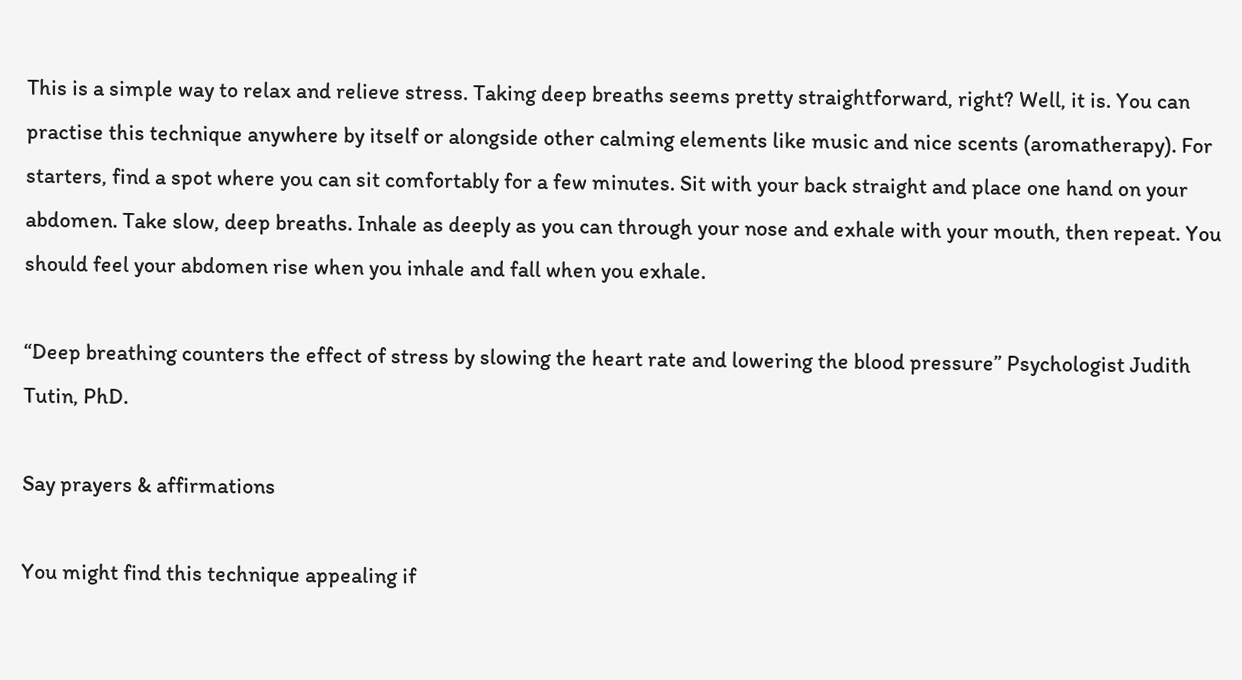This is a simple way to relax and relieve stress. Taking deep breaths seems pretty straightforward, right? Well, it is. You can practise this technique anywhere by itself or alongside other calming elements like music and nice scents (aromatherapy). For starters, find a spot where you can sit comfortably for a few minutes. Sit with your back straight and place one hand on your abdomen. Take slow, deep breaths. Inhale as deeply as you can through your nose and exhale with your mouth, then repeat. You should feel your abdomen rise when you inhale and fall when you exhale.

“Deep breathing counters the effect of stress by slowing the heart rate and lowering the blood pressure” Psychologist Judith Tutin, PhD.

Say prayers & affirmations

You might find this technique appealing if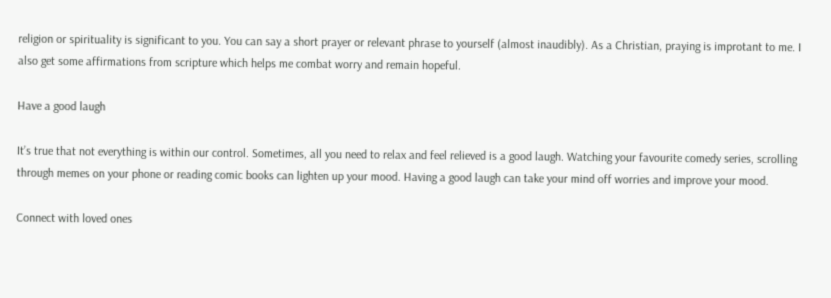religion or spirituality is significant to you. You can say a short prayer or relevant phrase to yourself (almost inaudibly). As a Christian, praying is improtant to me. I also get some affirmations from scripture which helps me combat worry and remain hopeful.

Have a good laugh

It’s true that not everything is within our control. Sometimes, all you need to relax and feel relieved is a good laugh. Watching your favourite comedy series, scrolling through memes on your phone or reading comic books can lighten up your mood. Having a good laugh can take your mind off worries and improve your mood.

Connect with loved ones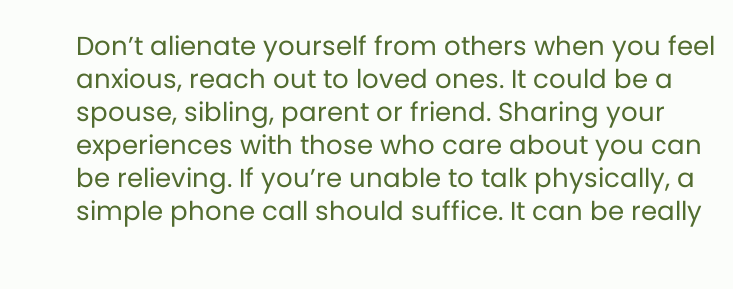Don’t alienate yourself from others when you feel anxious, reach out to loved ones. It could be a spouse, sibling, parent or friend. Sharing your experiences with those who care about you can be relieving. If you’re unable to talk physically, a simple phone call should suffice. It can be really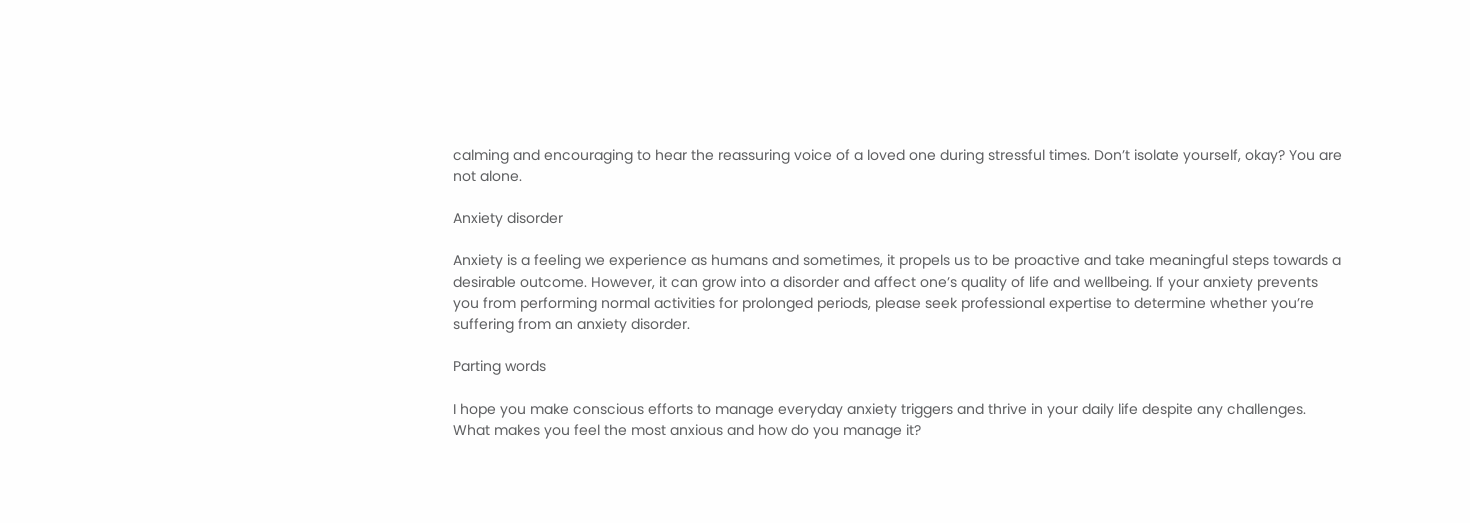calming and encouraging to hear the reassuring voice of a loved one during stressful times. Don’t isolate yourself, okay? You are not alone.

Anxiety disorder

Anxiety is a feeling we experience as humans and sometimes, it propels us to be proactive and take meaningful steps towards a desirable outcome. However, it can grow into a disorder and affect one’s quality of life and wellbeing. If your anxiety prevents you from performing normal activities for prolonged periods, please seek professional expertise to determine whether you’re suffering from an anxiety disorder.

Parting words

I hope you make conscious efforts to manage everyday anxiety triggers and thrive in your daily life despite any challenges. What makes you feel the most anxious and how do you manage it?